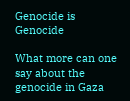Genocide is Genocide

What more can one say about the genocide in Gaza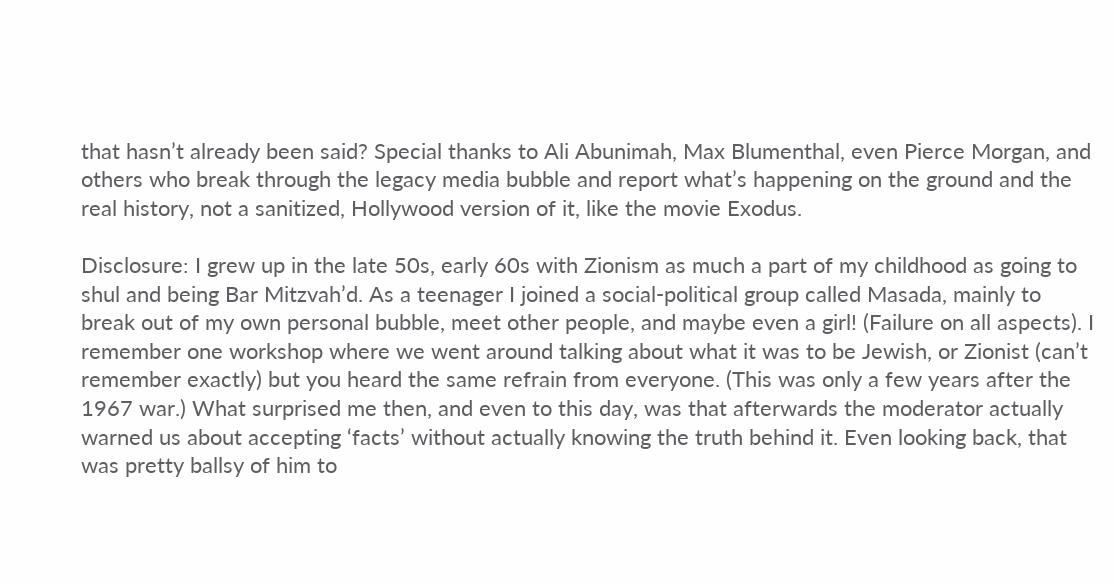that hasn’t already been said? Special thanks to Ali Abunimah, Max Blumenthal, even Pierce Morgan, and others who break through the legacy media bubble and report what’s happening on the ground and the real history, not a sanitized, Hollywood version of it, like the movie Exodus.

Disclosure: I grew up in the late 50s, early 60s with Zionism as much a part of my childhood as going to shul and being Bar Mitzvah’d. As a teenager I joined a social-political group called Masada, mainly to break out of my own personal bubble, meet other people, and maybe even a girl! (Failure on all aspects). I remember one workshop where we went around talking about what it was to be Jewish, or Zionist (can’t remember exactly) but you heard the same refrain from everyone. (This was only a few years after the 1967 war.) What surprised me then, and even to this day, was that afterwards the moderator actually warned us about accepting ‘facts’ without actually knowing the truth behind it. Even looking back, that was pretty ballsy of him to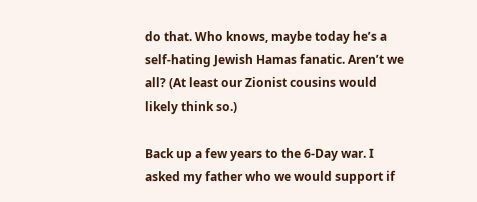do that. Who knows, maybe today he’s a self-hating Jewish Hamas fanatic. Aren’t we all? (At least our Zionist cousins would likely think so.)

Back up a few years to the 6-Day war. I asked my father who we would support if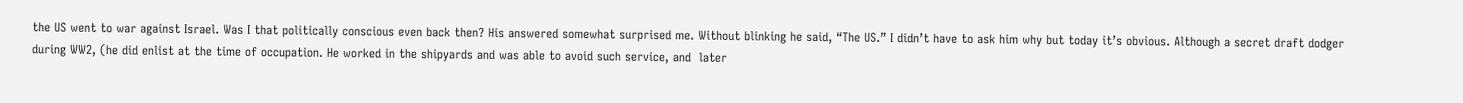the US went to war against Israel. Was I that politically conscious even back then? His answered somewhat surprised me. Without blinking he said, “The US.” I didn’t have to ask him why but today it’s obvious. Although a secret draft dodger during WW2, (he did enlist at the time of occupation. He worked in the shipyards and was able to avoid such service, and  later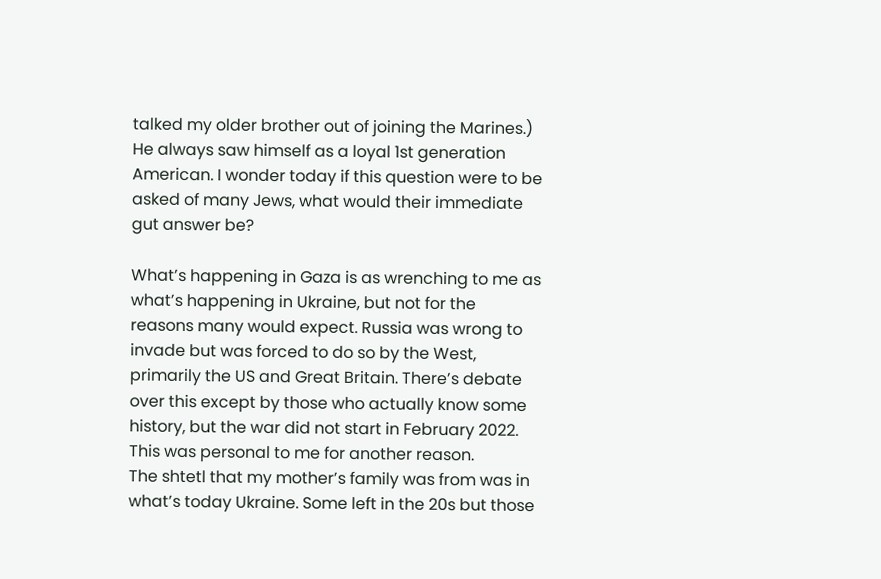talked my older brother out of joining the Marines.) He always saw himself as a loyal 1st generation American. I wonder today if this question were to be asked of many Jews, what would their immediate gut answer be?

What’s happening in Gaza is as wrenching to me as what’s happening in Ukraine, but not for the reasons many would expect. Russia was wrong to invade but was forced to do so by the West, primarily the US and Great Britain. There’s debate over this except by those who actually know some history, but the war did not start in February 2022. This was personal to me for another reason.
The shtetl that my mother’s family was from was in what’s today Ukraine. Some left in the 20s but those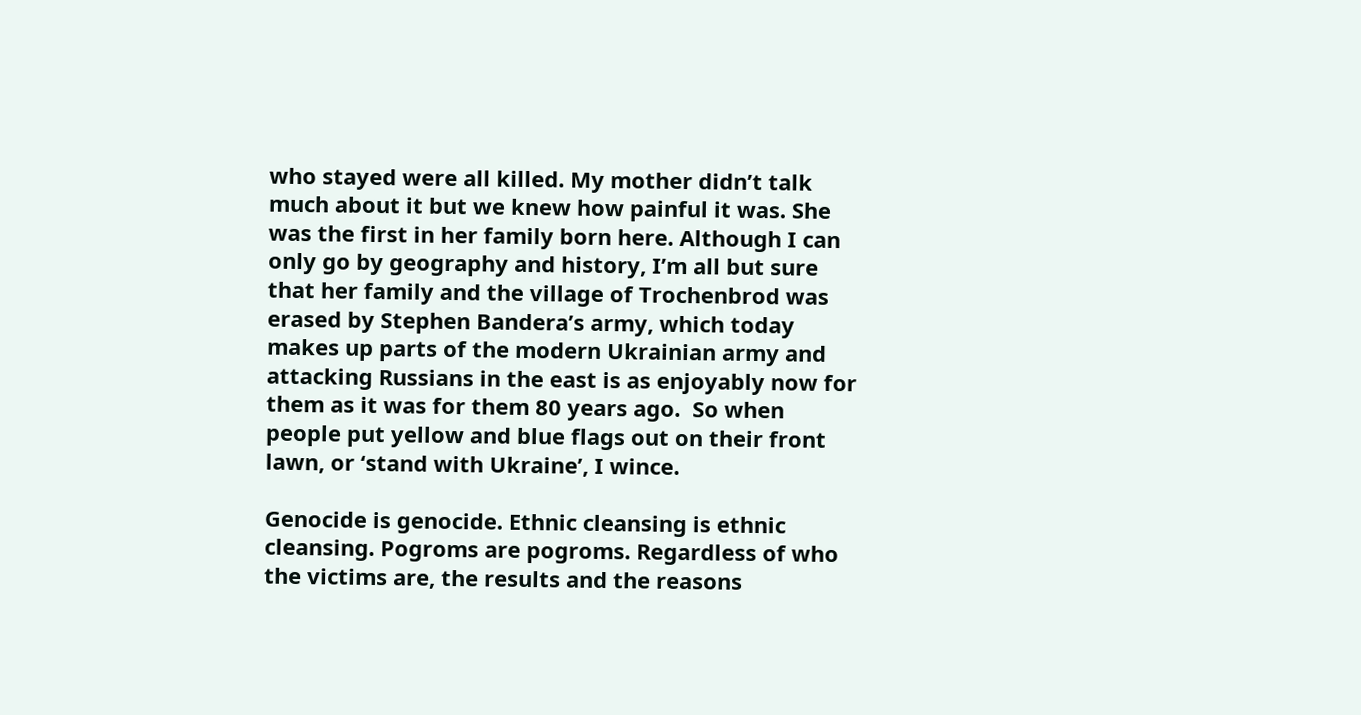who stayed were all killed. My mother didn’t talk much about it but we knew how painful it was. She was the first in her family born here. Although I can only go by geography and history, I’m all but sure that her family and the village of Trochenbrod was erased by Stephen Bandera’s army, which today makes up parts of the modern Ukrainian army and attacking Russians in the east is as enjoyably now for them as it was for them 80 years ago.  So when people put yellow and blue flags out on their front lawn, or ‘stand with Ukraine’, I wince.

Genocide is genocide. Ethnic cleansing is ethnic cleansing. Pogroms are pogroms. Regardless of who the victims are, the results and the reasons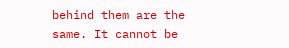behind them are the same. It cannot be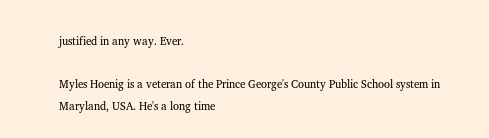justified in any way. Ever.

Myles Hoenig is a veteran of the Prince George's County Public School system in Maryland, USA. He's a long time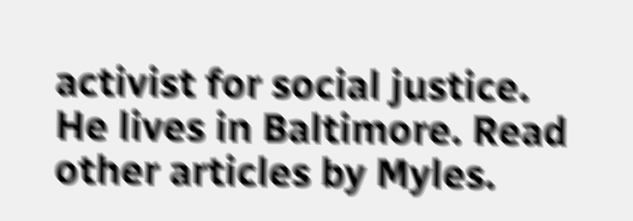activist for social justice. He lives in Baltimore. Read other articles by Myles.